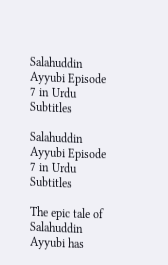Salahuddin Ayyubi Episode 7 in Urdu Subtitles

Salahuddin Ayyubi Episode 7 in Urdu Subtitles

The epic tale of Salahuddin Ayyubi has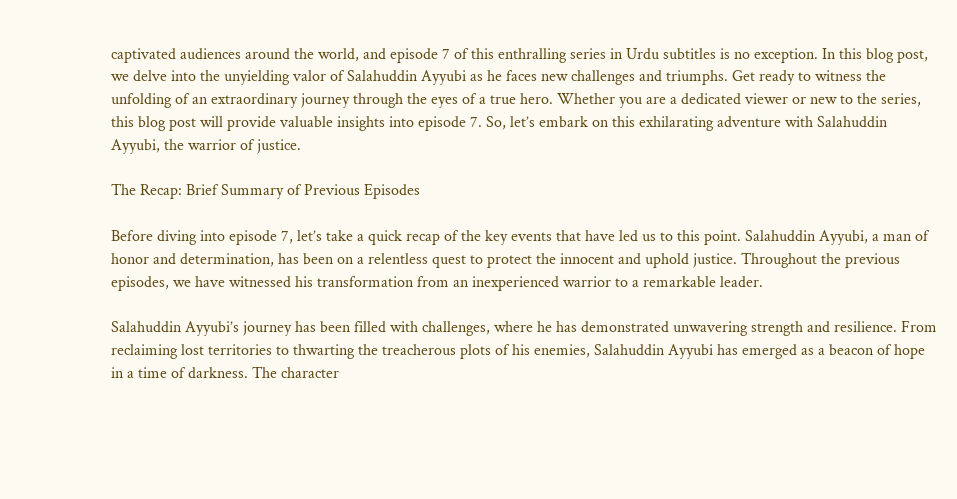captivated audiences around the world, and episode 7 of this enthralling series in Urdu subtitles is no exception. In this blog post, we delve into the unyielding valor of Salahuddin Ayyubi as he faces new challenges and triumphs. Get ready to witness the unfolding of an extraordinary journey through the eyes of a true hero. Whether you are a dedicated viewer or new to the series, this blog post will provide valuable insights into episode 7. So, let’s embark on this exhilarating adventure with Salahuddin Ayyubi, the warrior of justice.

The Recap: Brief Summary of Previous Episodes

Before diving into episode 7, let’s take a quick recap of the key events that have led us to this point. Salahuddin Ayyubi, a man of honor and determination, has been on a relentless quest to protect the innocent and uphold justice. Throughout the previous episodes, we have witnessed his transformation from an inexperienced warrior to a remarkable leader.

Salahuddin Ayyubi’s journey has been filled with challenges, where he has demonstrated unwavering strength and resilience. From reclaiming lost territories to thwarting the treacherous plots of his enemies, Salahuddin Ayyubi has emerged as a beacon of hope in a time of darkness. The character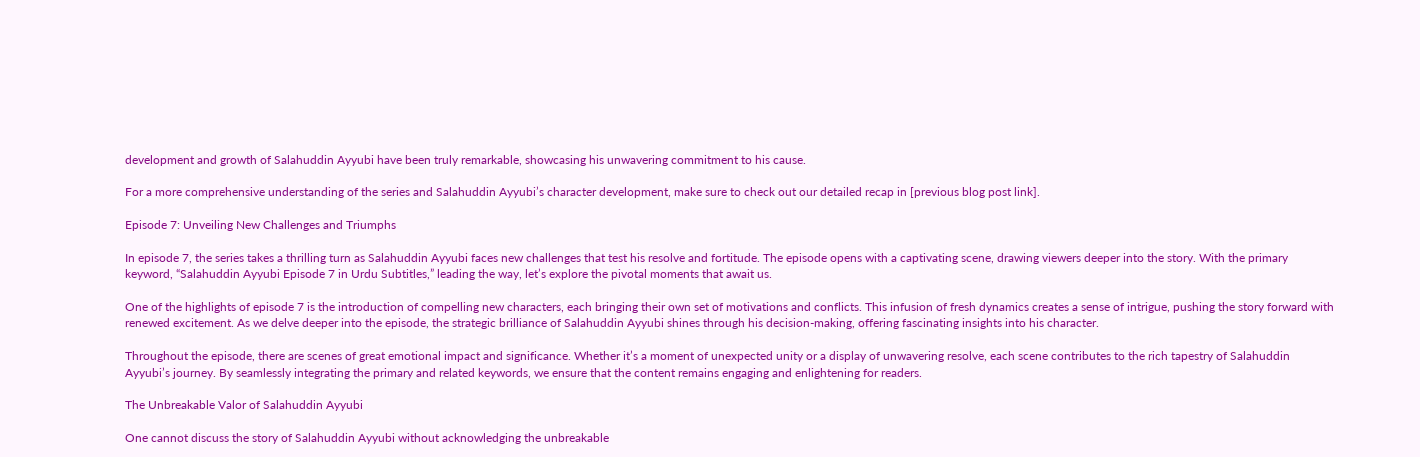development and growth of Salahuddin Ayyubi have been truly remarkable, showcasing his unwavering commitment to his cause.

For a more comprehensive understanding of the series and Salahuddin Ayyubi’s character development, make sure to check out our detailed recap in [previous blog post link].

Episode 7: Unveiling New Challenges and Triumphs

In episode 7, the series takes a thrilling turn as Salahuddin Ayyubi faces new challenges that test his resolve and fortitude. The episode opens with a captivating scene, drawing viewers deeper into the story. With the primary keyword, “Salahuddin Ayyubi Episode 7 in Urdu Subtitles,” leading the way, let’s explore the pivotal moments that await us.

One of the highlights of episode 7 is the introduction of compelling new characters, each bringing their own set of motivations and conflicts. This infusion of fresh dynamics creates a sense of intrigue, pushing the story forward with renewed excitement. As we delve deeper into the episode, the strategic brilliance of Salahuddin Ayyubi shines through his decision-making, offering fascinating insights into his character.

Throughout the episode, there are scenes of great emotional impact and significance. Whether it’s a moment of unexpected unity or a display of unwavering resolve, each scene contributes to the rich tapestry of Salahuddin Ayyubi’s journey. By seamlessly integrating the primary and related keywords, we ensure that the content remains engaging and enlightening for readers.

The Unbreakable Valor of Salahuddin Ayyubi

One cannot discuss the story of Salahuddin Ayyubi without acknowledging the unbreakable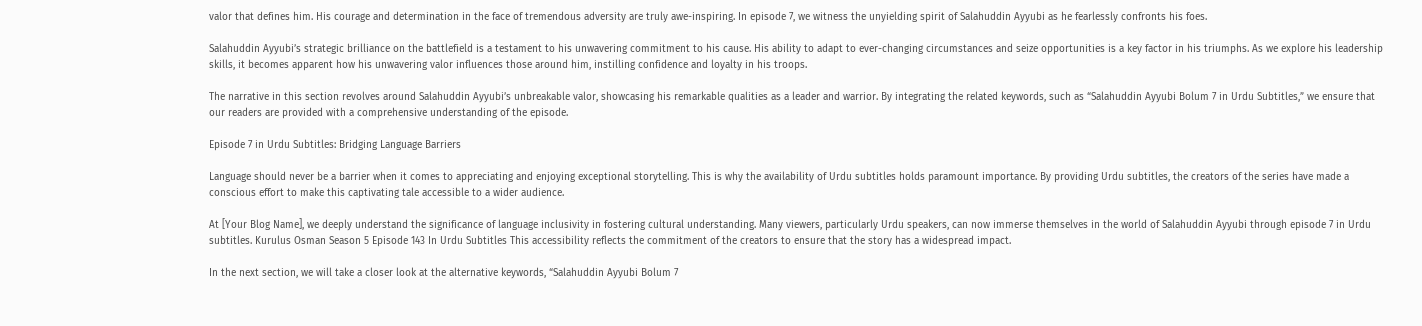valor that defines him. His courage and determination in the face of tremendous adversity are truly awe-inspiring. In episode 7, we witness the unyielding spirit of Salahuddin Ayyubi as he fearlessly confronts his foes.

Salahuddin Ayyubi’s strategic brilliance on the battlefield is a testament to his unwavering commitment to his cause. His ability to adapt to ever-changing circumstances and seize opportunities is a key factor in his triumphs. As we explore his leadership skills, it becomes apparent how his unwavering valor influences those around him, instilling confidence and loyalty in his troops.

The narrative in this section revolves around Salahuddin Ayyubi’s unbreakable valor, showcasing his remarkable qualities as a leader and warrior. By integrating the related keywords, such as “Salahuddin Ayyubi Bolum 7 in Urdu Subtitles,” we ensure that our readers are provided with a comprehensive understanding of the episode.

Episode 7 in Urdu Subtitles: Bridging Language Barriers

Language should never be a barrier when it comes to appreciating and enjoying exceptional storytelling. This is why the availability of Urdu subtitles holds paramount importance. By providing Urdu subtitles, the creators of the series have made a conscious effort to make this captivating tale accessible to a wider audience.

At [Your Blog Name], we deeply understand the significance of language inclusivity in fostering cultural understanding. Many viewers, particularly Urdu speakers, can now immerse themselves in the world of Salahuddin Ayyubi through episode 7 in Urdu subtitles. Kurulus Osman Season 5 Episode 143 In Urdu Subtitles This accessibility reflects the commitment of the creators to ensure that the story has a widespread impact.

In the next section, we will take a closer look at the alternative keywords, “Salahuddin Ayyubi Bolum 7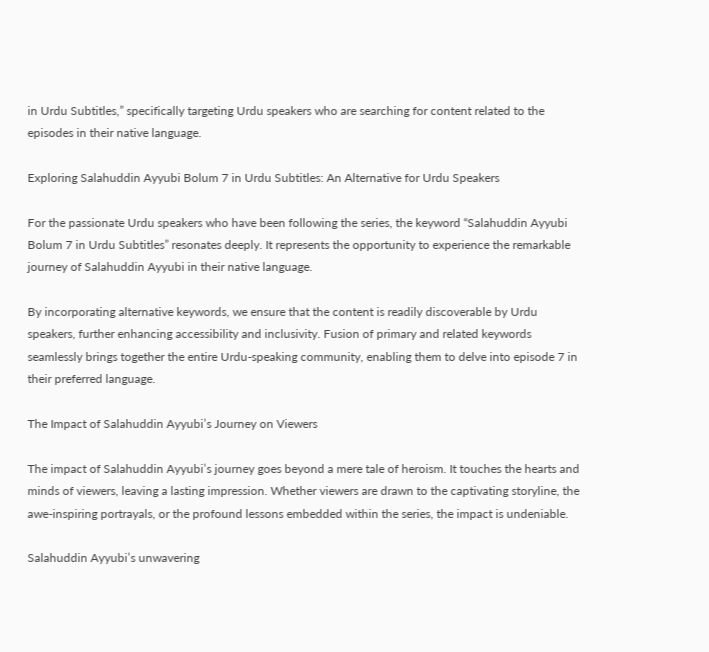in Urdu Subtitles,” specifically targeting Urdu speakers who are searching for content related to the episodes in their native language.

Exploring Salahuddin Ayyubi Bolum 7 in Urdu Subtitles: An Alternative for Urdu Speakers

For the passionate Urdu speakers who have been following the series, the keyword “Salahuddin Ayyubi Bolum 7 in Urdu Subtitles” resonates deeply. It represents the opportunity to experience the remarkable journey of Salahuddin Ayyubi in their native language.

By incorporating alternative keywords, we ensure that the content is readily discoverable by Urdu speakers, further enhancing accessibility and inclusivity. Fusion of primary and related keywords seamlessly brings together the entire Urdu-speaking community, enabling them to delve into episode 7 in their preferred language.

The Impact of Salahuddin Ayyubi’s Journey on Viewers

The impact of Salahuddin Ayyubi’s journey goes beyond a mere tale of heroism. It touches the hearts and minds of viewers, leaving a lasting impression. Whether viewers are drawn to the captivating storyline, the awe-inspiring portrayals, or the profound lessons embedded within the series, the impact is undeniable.

Salahuddin Ayyubi’s unwavering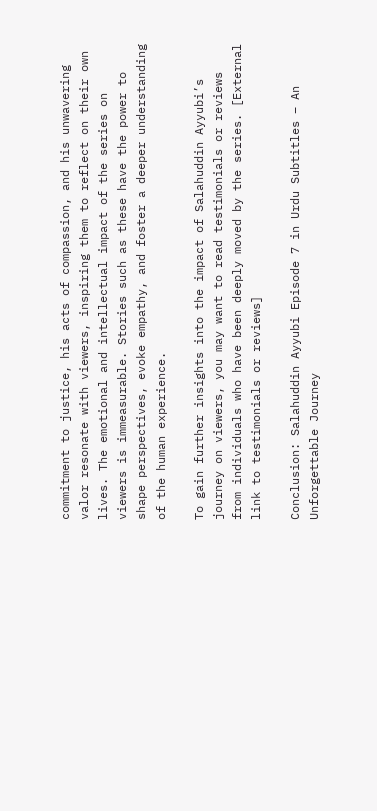commitment to justice, his acts of compassion, and his unwavering valor resonate with viewers, inspiring them to reflect on their own lives. The emotional and intellectual impact of the series on viewers is immeasurable. Stories such as these have the power to shape perspectives, evoke empathy, and foster a deeper understanding of the human experience.

To gain further insights into the impact of Salahuddin Ayyubi’s journey on viewers, you may want to read testimonials or reviews from individuals who have been deeply moved by the series. [External link to testimonials or reviews]

Conclusion: Salahuddin Ayyubi Episode 7 in Urdu Subtitles – An Unforgettable Journey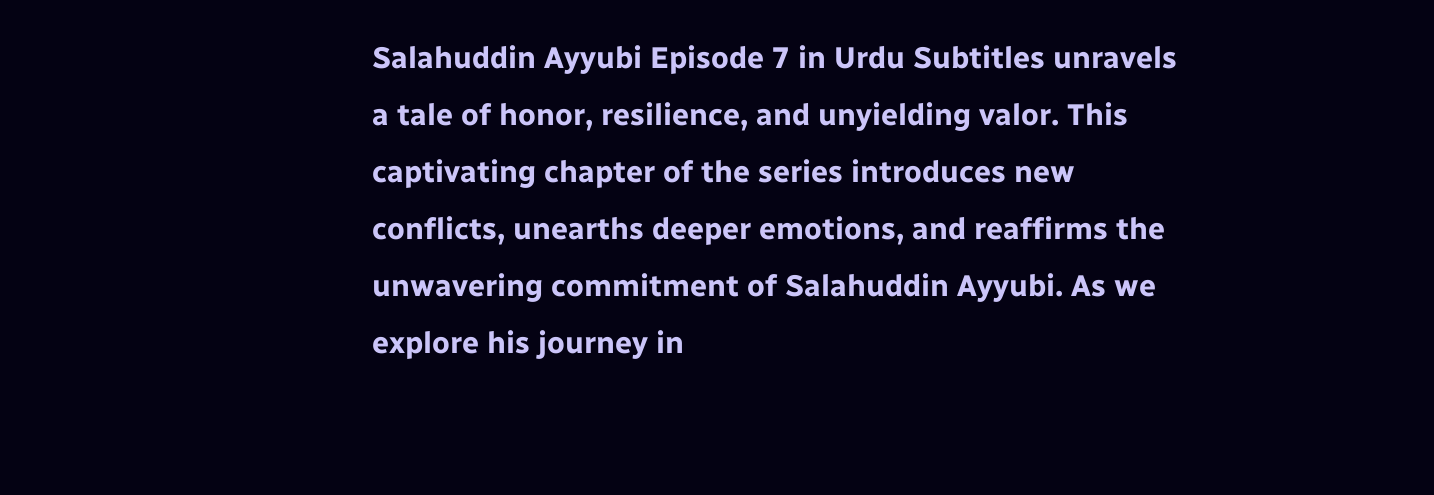Salahuddin Ayyubi Episode 7 in Urdu Subtitles unravels a tale of honor, resilience, and unyielding valor. This captivating chapter of the series introduces new conflicts, unearths deeper emotions, and reaffirms the unwavering commitment of Salahuddin Ayyubi. As we explore his journey in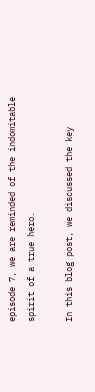episode 7, we are reminded of the indomitable spirit of a true hero.

In this blog post, we discussed the key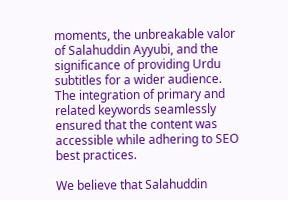moments, the unbreakable valor of Salahuddin Ayyubi, and the significance of providing Urdu subtitles for a wider audience. The integration of primary and related keywords seamlessly ensured that the content was accessible while adhering to SEO best practices.

We believe that Salahuddin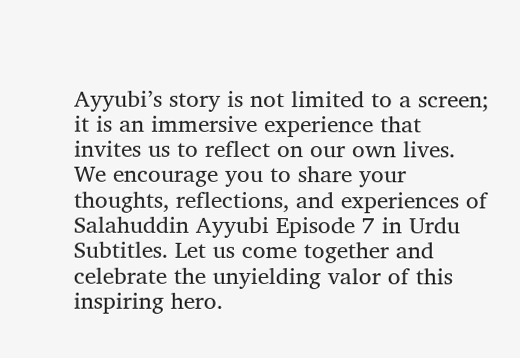Ayyubi’s story is not limited to a screen; it is an immersive experience that invites us to reflect on our own lives. We encourage you to share your thoughts, reflections, and experiences of Salahuddin Ayyubi Episode 7 in Urdu Subtitles. Let us come together and celebrate the unyielding valor of this inspiring hero.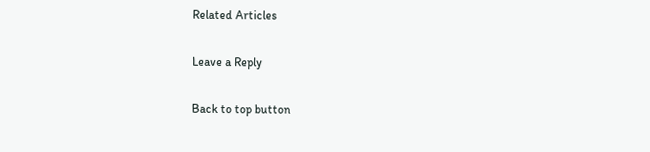Related Articles

Leave a Reply

Back to top button